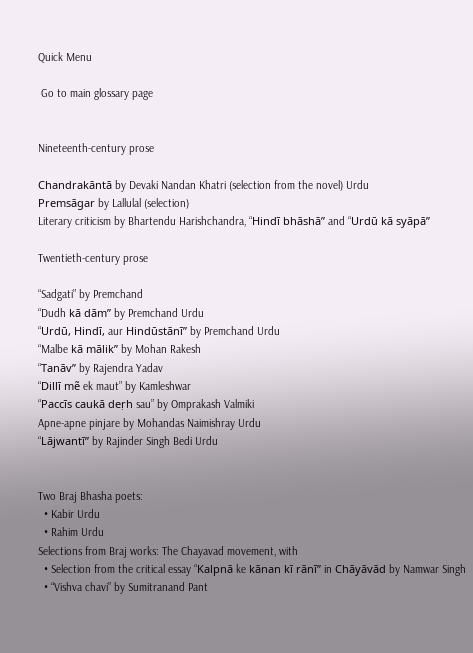Quick Menu

 Go to main glossary page


Nineteenth-century prose

Chandrakāntā by Devaki Nandan Khatri (selection from the novel) Urdu
Premsāgar by Lallulal (selection)
Literary criticism by Bhartendu Harishchandra, “Hindī bhāshā” and “Urdū kā syāpā”

Twentieth-century prose

“Sadgati” by Premchand
“Dudh kā dām” by Premchand Urdu
“Urdū, Hindī, aur Hindūstānī” by Premchand Urdu
“Malbe kā mālik” by Mohan Rakesh
“Tanāv” by Rajendra Yadav
“Dillī mẽ ek maut” by Kamleshwar
“Paccīs caukā deṛh sau” by Omprakash Valmiki
Apne-apne pinjare by Mohandas Naimishray Urdu
“Lājwantī” by Rajinder Singh Bedi Urdu


Two Braj Bhasha poets:
  • Kabir Urdu
  • Rahim Urdu
Selections from Braj works: The Chayavad movement, with
  • Selection from the critical essay “Kalpnā ke kānan kī rānī” in Chāyāvād by Namwar Singh
  • “Vishva chavi” by Sumitranand Pant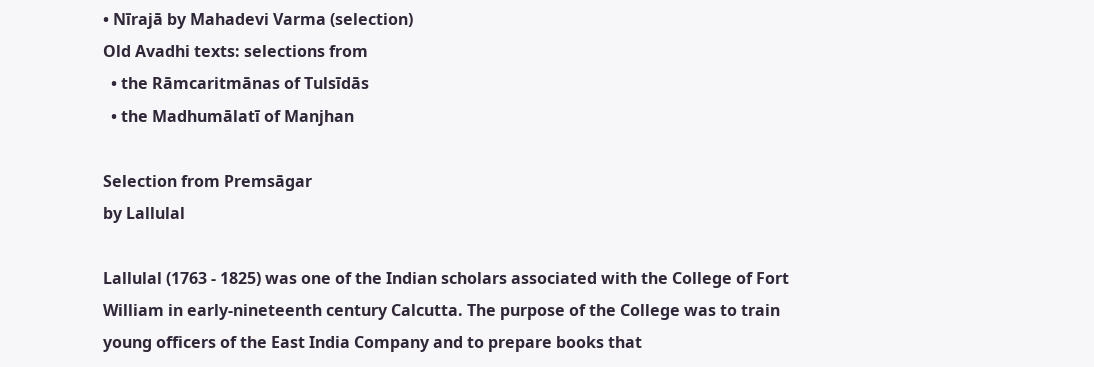• Nīrajā by Mahadevi Varma (selection)
Old Avadhi texts: selections from
  • the Rāmcaritmānas of Tulsīdās
  • the Madhumālatī of Manjhan

Selection from Premsāgar
by Lallulal

Lallulal (1763 - 1825) was one of the Indian scholars associated with the College of Fort William in early-nineteenth century Calcutta. The purpose of the College was to train young officers of the East India Company and to prepare books that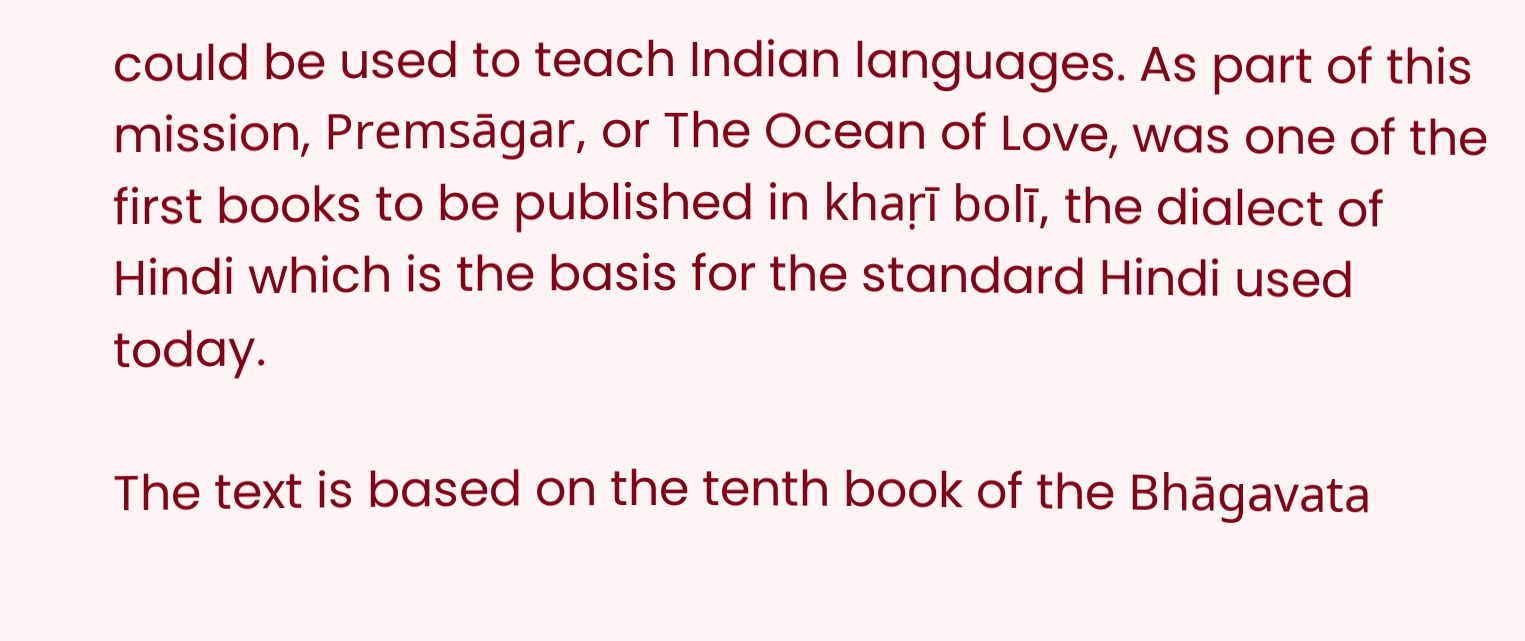could be used to teach Indian languages. As part of this mission, Premsāgar, or The Ocean of Love, was one of the first books to be published in khaṛī bolī, the dialect of Hindi which is the basis for the standard Hindi used today.

The text is based on the tenth book of the Bhāgavata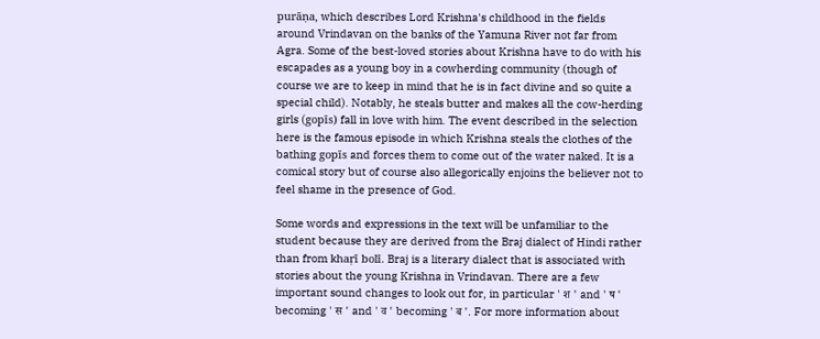purāṇa, which describes Lord Krishna's childhood in the fields around Vrindavan on the banks of the Yamuna River not far from Agra. Some of the best-loved stories about Krishna have to do with his escapades as a young boy in a cowherding community (though of course we are to keep in mind that he is in fact divine and so quite a special child). Notably, he steals butter and makes all the cow-herding girls (gopīs) fall in love with him. The event described in the selection here is the famous episode in which Krishna steals the clothes of the bathing gopīs and forces them to come out of the water naked. It is a comical story but of course also allegorically enjoins the believer not to feel shame in the presence of God.

Some words and expressions in the text will be unfamiliar to the student because they are derived from the Braj dialect of Hindi rather than from khaṛī bolī. Braj is a literary dialect that is associated with stories about the young Krishna in Vrindavan. There are a few important sound changes to look out for, in particular ' श ' and ' ष ' becoming ' स ' and ' व ' becoming ' ब '. For more information about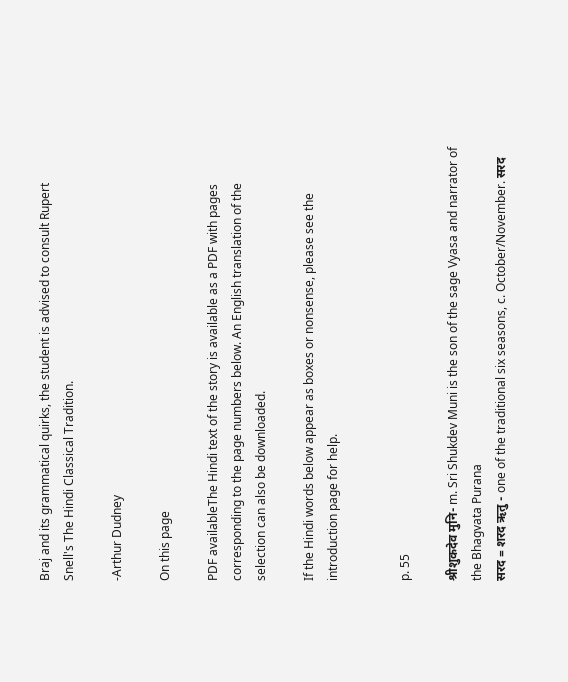Braj and its grammatical quirks, the student is advised to consult Rupert Snell's The Hindi Classical Tradition.

-Arthur Dudney

On this page

PDF availableThe Hindi text of the story is available as a PDF with pages corresponding to the page numbers below. An English translation of the selection can also be downloaded.

If the Hindi words below appear as boxes or nonsense, please see the introduction page for help.


p. 55

श्रीशुकदेव मुनि- m. Sri Shukdev Muni is the son of the sage Vyasa and narrator of the Bhagvata Purana
सरद = शरद ऋतु - one of the traditional six seasons, c. October/November. सरद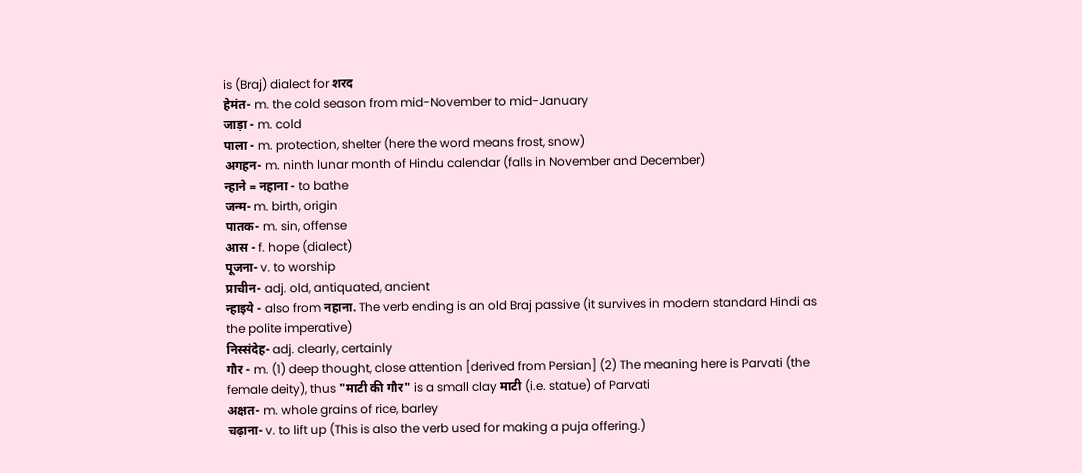is (Braj) dialect for शरद
हेमंत- m. the cold season from mid-November to mid-January
जाड़ा - m. cold
पाला - m. protection, shelter (here the word means frost, snow)
अगहन- m. ninth lunar month of Hindu calendar (falls in November and December)
न्हाने = नहाना - to bathe
जन्म- m. birth, origin
पातक- m. sin, offense
आस - f. hope (dialect)
पूजना- v. to worship
प्राचीन- adj. old, antiquated, ancient
न्हाइये - also from नहाना. The verb ending is an old Braj passive (it survives in modern standard Hindi as the polite imperative)
निस्संदेह- adj. clearly, certainly
गौर - m. (1) deep thought, close attention [derived from Persian] (2) The meaning here is Parvati (the female deity), thus "माटी की गौर" is a small clay माटी (i.e. statue) of Parvati
अक्षत- m. whole grains of rice, barley
चढ़ाना- v. to lift up (This is also the verb used for making a puja offering.)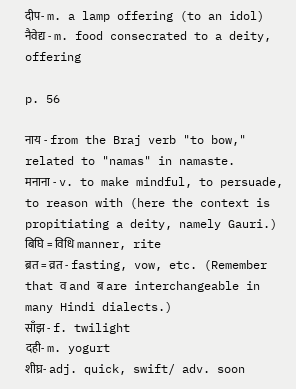दीप- m. a lamp offering (to an idol)
नैवेद्य - m. food consecrated to a deity, offering

p. 56

नाय - from the Braj verb "to bow," related to "namas" in namaste.
मनाना - v. to make mindful, to persuade, to reason with (here the context is propitiating a deity, namely Gauri.)
बिघि = विधि manner, rite
ब्रत = व्रत - fasting, vow, etc. (Remember that व and ब are interchangeable in many Hindi dialects.)
साँझ - f. twilight
दही- m. yogurt
शीघ्र- adj. quick, swift/ adv. soon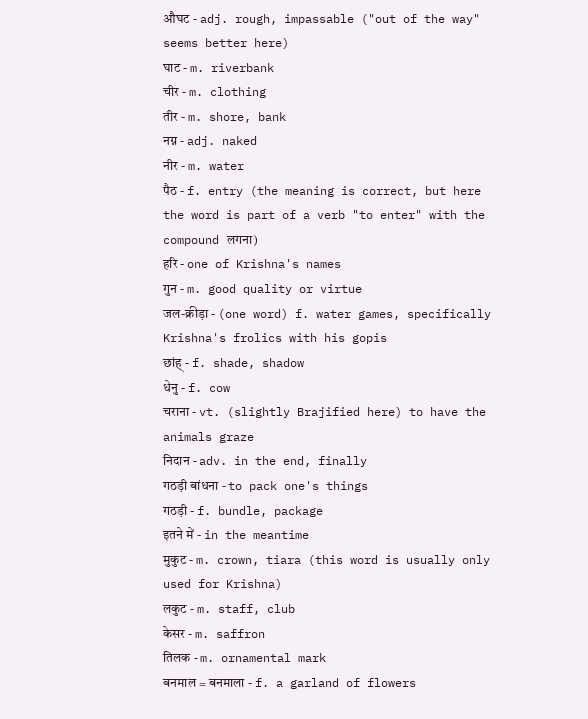औघट - adj. rough, impassable ("out of the way" seems better here)
घाट - m. riverbank
चीर - m. clothing
तीर - m. shore, bank
नग्न - adj. naked
नीर - m. water
पैठ - f. entry (the meaning is correct, but here the word is part of a verb "to enter" with the compound लगना)
हरि - one of Krishna's names
गुन - m. good quality or virtue
जल-क्रीड़ा - (one word) f. water games, specifically Krishna's frolics with his gopis
छांह् - f. shade, shadow
धेनु - f. cow
चराना - vt. (slightly Brajified here) to have the animals graze
निदान - adv. in the end, finally
गठड़ी बांधना - to pack one's things
गठड़ी - f. bundle, package
इतने में - in the meantime
मुकुट - m. crown, tiara (this word is usually only used for Krishna)
लकुट - m. staff, club
केसर - m. saffron
तिलक - m. ornamental mark
बनमाल = बनमाला - f. a garland of flowers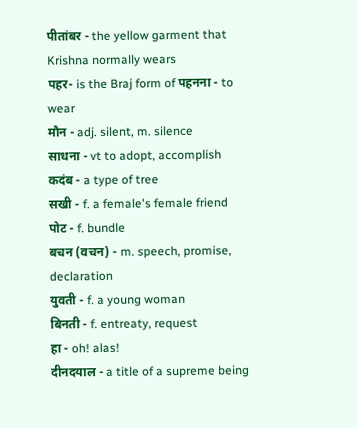पीतांबर - the yellow garment that Krishna normally wears
पहर- is the Braj form of पहनना - to wear
मौन - adj. silent, m. silence
साधना - vt to adopt, accomplish
कदंब - a type of tree
सखी - f. a female's female friend
पोट - f. bundle
बचन (वचन) - m. speech, promise, declaration
युवती - f. a young woman
बिनती - f. entreaty, request
हा - oh! alas!
दीनदयाल - a title of a supreme being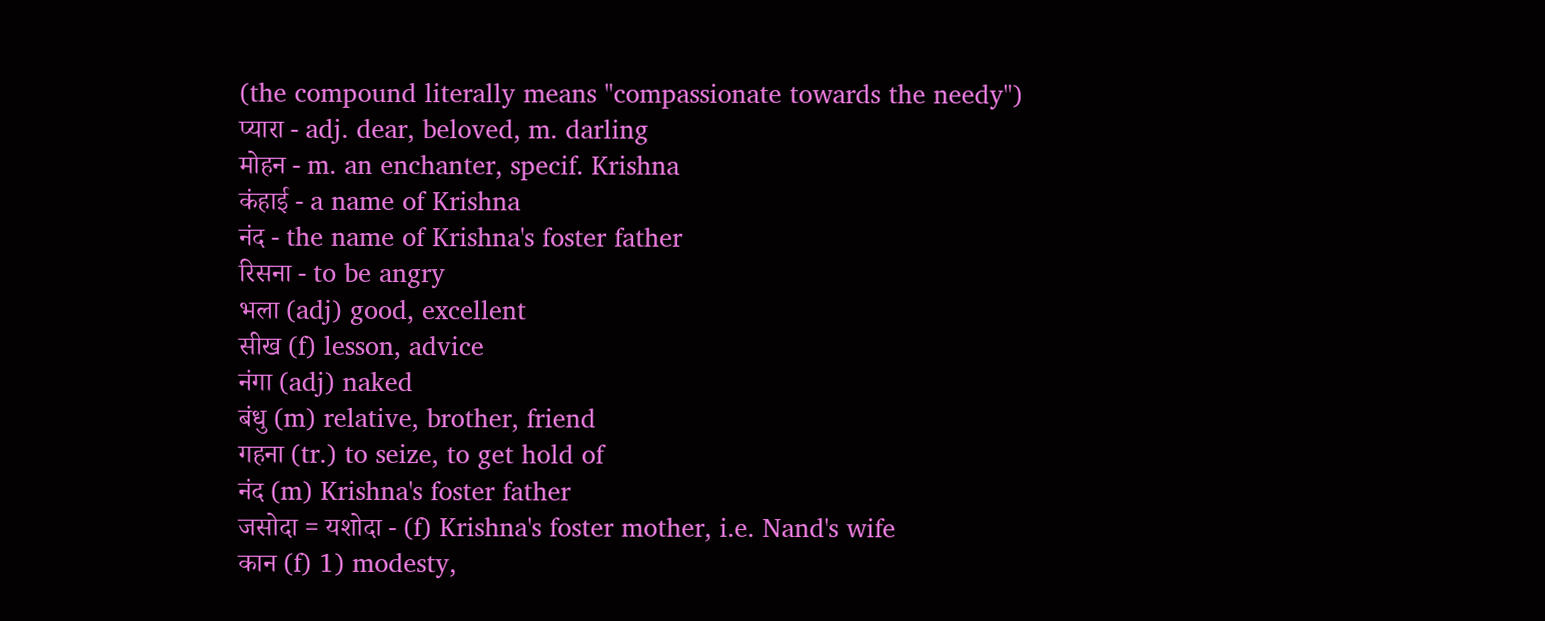(the compound literally means "compassionate towards the needy")
प्यारा - adj. dear, beloved, m. darling
मोहन - m. an enchanter, specif. Krishna
कंहाई - a name of Krishna
नंद - the name of Krishna's foster father
रिसना - to be angry
भला (adj) good, excellent
सीख (f) lesson, advice
नंगा (adj) naked
बंधु (m) relative, brother, friend
गहना (tr.) to seize, to get hold of
नंद (m) Krishna's foster father
जसोदा = यशोदा - (f) Krishna's foster mother, i.e. Nand's wife
कान (f) 1) modesty,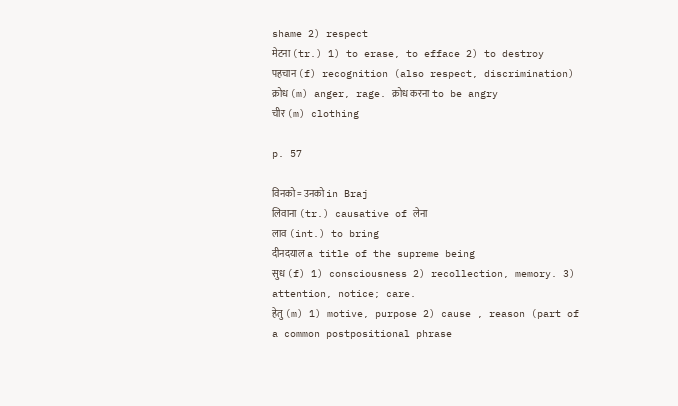shame 2) respect
मेटना (tr.) 1) to erase, to efface 2) to destroy
पहचान (f) recognition (also respect, discrimination)
क्रोध (m) anger, rage. क्रोध करना to be angry
चीर (m) clothing

p. 57

विनको = उनको in Braj
लिवाना (tr.) causative of लेना
लाव (int.) to bring
दीनदयाल a title of the supreme being
सुध (f) 1) consciousness 2) recollection, memory. 3) attention, notice; care.
हेतु (m) 1) motive, purpose 2) cause , reason (part of a common postpositional phrase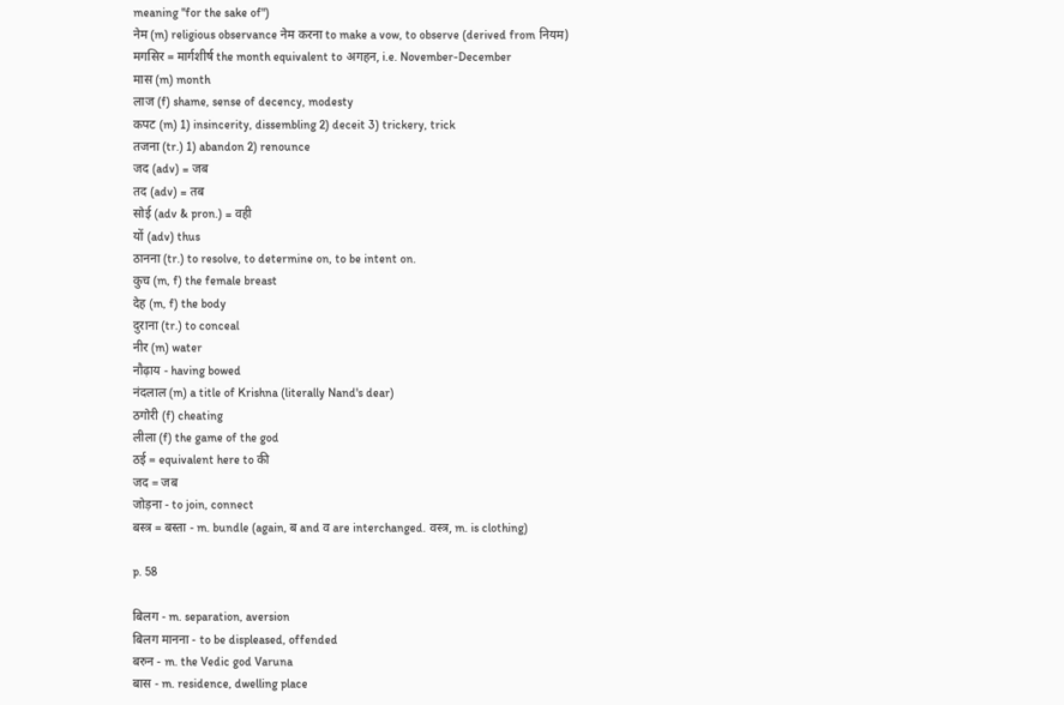meaning "for the sake of")
नेम (m) religious observance नेम करना to make a vow, to observe (derived from नियम)
मगसिर = मार्गशीर्ष the month equivalent to अगहन, i.e. November-December
मास (m) month
लाज (f) shame, sense of decency, modesty
कपट (m) 1) insincerity, dissembling 2) deceit 3) trickery, trick
तजना (tr.) 1) abandon 2) renounce
जद (adv) = जब
तद (adv) = तब
सोई (adv & pron.) = वही
यों (adv) thus
ठानना (tr.) to resolve, to determine on, to be intent on.
कुच (m, f) the female breast
देह (m, f) the body
दुराना (tr.) to conceal
नीर (m) water
नौढ़ाय - having bowed
नंदलाल (m) a title of Krishna (literally Nand's dear)
ठगोरी (f) cheating
लीला (f) the game of the god
ठई = equivalent here to की
जद = जब
जोड़ना - to join, connect
बस्त्र = बस्ता - m. bundle (again, ब and व are interchanged. वस्त्र, m. is clothing)

p. 58

बिलग - m. separation, aversion
बिलग मानना - to be displeased, offended
बरुन - m. the Vedic god Varuna
बास - m. residence, dwelling place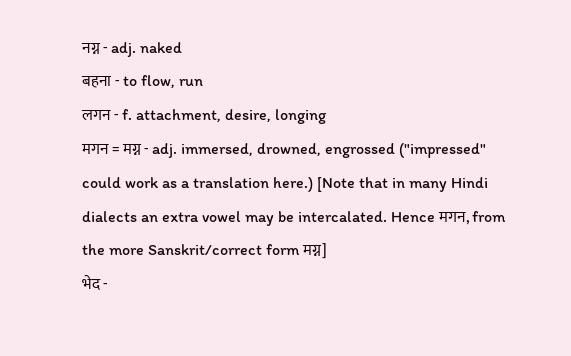नग्न - adj. naked
बहना - to flow, run
लगन - f. attachment, desire, longing
मगन = मग्न - adj. immersed, drowned, engrossed ("impressed" could work as a translation here.) [Note that in many Hindi dialects an extra vowel may be intercalated. Hence मगन, from the more Sanskrit/correct form मग्न]
भेद -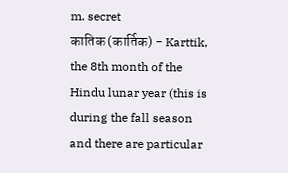m. secret
कातिक (कार्तिक) - Karttik, the 8th month of the Hindu lunar year (this is during the fall season and there are particular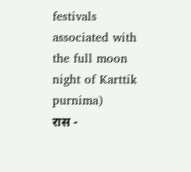festivals associated with the full moon night of Karttik purnima)
रास -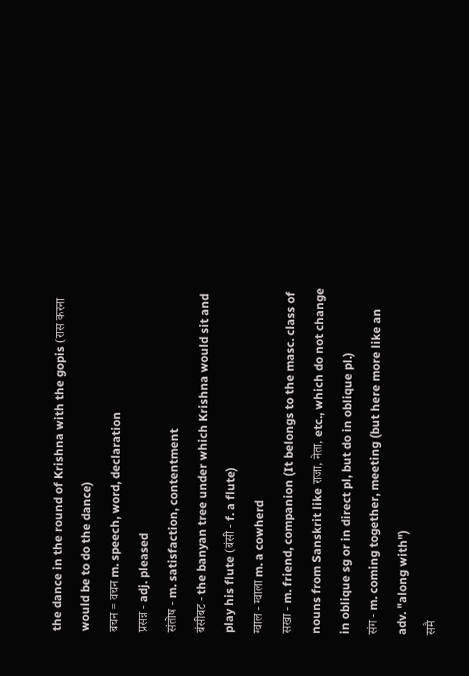the dance in the round of Krishna with the gopis (रास करना would be to do the dance)
बचन = वचन m. speech, word, declaration
प्रसन्न - adj. pleased
संतोष - m. satisfaction, contentment
बंसीबट - the banyan tree under which Krishna would sit and play his flute (बंसी - f. a flute)
ग्वाल - ग्वाला m. a cowherd
सखा - m. friend, companion (It belongs to the masc. class of nouns from Sanskrit like राजा, नेता, etc., which do not change in oblique sg or in direct pl, but do in oblique pl.)
संग - m. coming together, meeting (but here more like an adv. "along with")
समै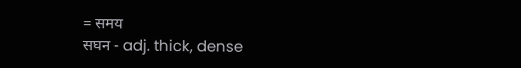= समय
सघन - adj. thick, dense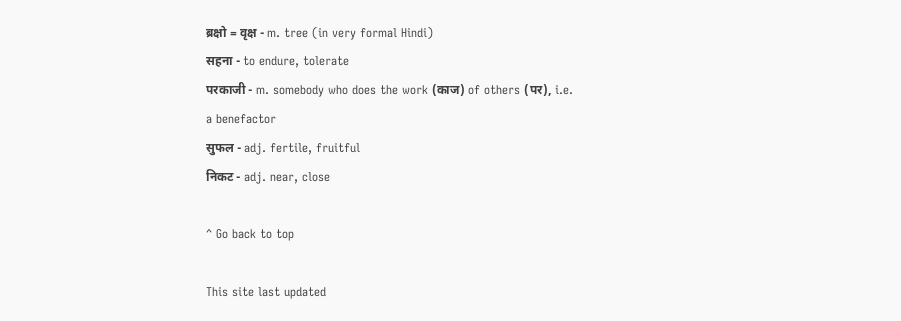ब्रक्षो = वृक्ष - m. tree (in very formal Hindi)
सहना - to endure, tolerate
परकाजी - m. somebody who does the work (काज) of others (पर), i.e. a benefactor
सुफल - adj. fertile, fruitful
निकट - adj. near, close

^ Go back to top

This site last updated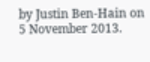by Justin Ben-Hain on 5 November 2013.